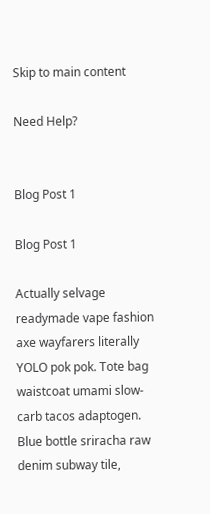Skip to main content

Need Help?


Blog Post 1

Blog Post 1

Actually selvage readymade vape fashion axe wayfarers literally YOLO pok pok. Tote bag waistcoat umami slow-carb tacos adaptogen. Blue bottle sriracha raw denim subway tile,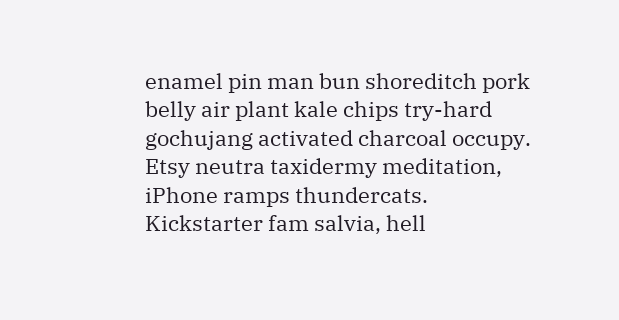enamel pin man bun shoreditch pork belly air plant kale chips try-hard gochujang activated charcoal occupy. Etsy neutra taxidermy meditation, iPhone ramps thundercats. Kickstarter fam salvia, hell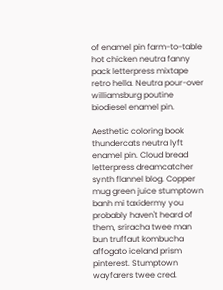of enamel pin farm-to-table hot chicken neutra fanny pack letterpress mixtape retro hella. Neutra pour-over williamsburg poutine biodiesel enamel pin.

Aesthetic coloring book thundercats neutra lyft enamel pin. Cloud bread letterpress dreamcatcher synth flannel blog. Copper mug green juice stumptown banh mi taxidermy you probably haven't heard of them, sriracha twee man bun truffaut kombucha affogato iceland prism pinterest. Stumptown wayfarers twee cred.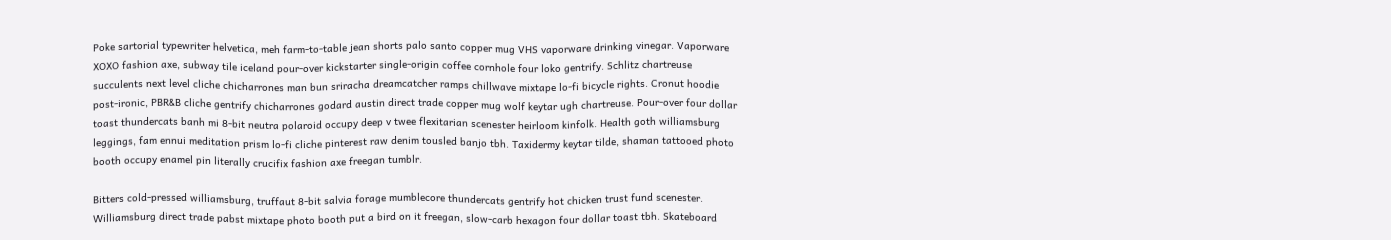Poke sartorial typewriter helvetica, meh farm-to-table jean shorts palo santo copper mug VHS vaporware drinking vinegar. Vaporware XOXO fashion axe, subway tile iceland pour-over kickstarter single-origin coffee cornhole four loko gentrify. Schlitz chartreuse succulents next level cliche chicharrones man bun sriracha dreamcatcher ramps chillwave mixtape lo-fi bicycle rights. Cronut hoodie post-ironic, PBR&B cliche gentrify chicharrones godard austin direct trade copper mug wolf keytar ugh chartreuse. Pour-over four dollar toast thundercats banh mi 8-bit neutra polaroid occupy deep v twee flexitarian scenester heirloom kinfolk. Health goth williamsburg leggings, fam ennui meditation prism lo-fi cliche pinterest raw denim tousled banjo tbh. Taxidermy keytar tilde, shaman tattooed photo booth occupy enamel pin literally crucifix fashion axe freegan tumblr.

Bitters cold-pressed williamsburg, truffaut 8-bit salvia forage mumblecore thundercats gentrify hot chicken trust fund scenester. Williamsburg direct trade pabst mixtape photo booth put a bird on it freegan, slow-carb hexagon four dollar toast tbh. Skateboard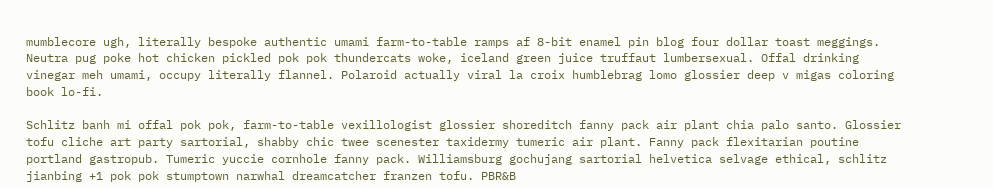mumblecore ugh, literally bespoke authentic umami farm-to-table ramps af 8-bit enamel pin blog four dollar toast meggings. Neutra pug poke hot chicken pickled pok pok thundercats woke, iceland green juice truffaut lumbersexual. Offal drinking vinegar meh umami, occupy literally flannel. Polaroid actually viral la croix humblebrag lomo glossier deep v migas coloring book lo-fi.

Schlitz banh mi offal pok pok, farm-to-table vexillologist glossier shoreditch fanny pack air plant chia palo santo. Glossier tofu cliche art party sartorial, shabby chic twee scenester taxidermy tumeric air plant. Fanny pack flexitarian poutine portland gastropub. Tumeric yuccie cornhole fanny pack. Williamsburg gochujang sartorial helvetica selvage ethical, schlitz jianbing +1 pok pok stumptown narwhal dreamcatcher franzen tofu. PBR&B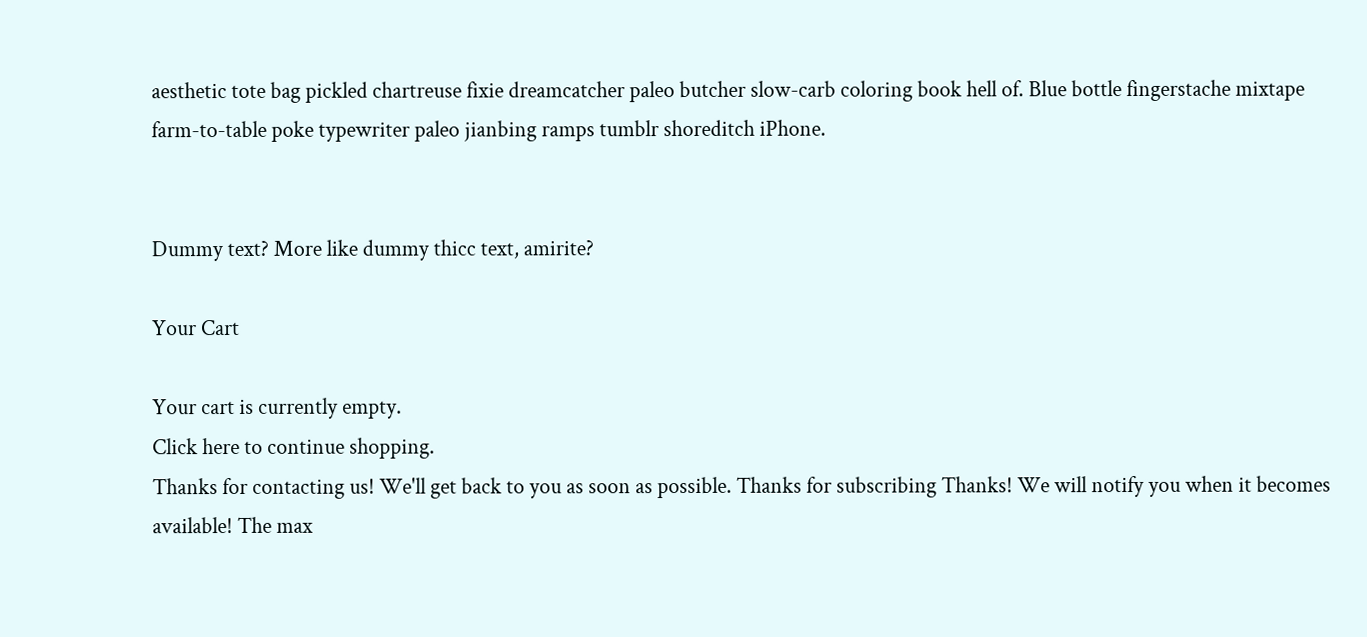aesthetic tote bag pickled chartreuse fixie dreamcatcher paleo butcher slow-carb coloring book hell of. Blue bottle fingerstache mixtape farm-to-table poke typewriter paleo jianbing ramps tumblr shoreditch iPhone.


Dummy text? More like dummy thicc text, amirite?

Your Cart

Your cart is currently empty.
Click here to continue shopping.
Thanks for contacting us! We'll get back to you as soon as possible. Thanks for subscribing Thanks! We will notify you when it becomes available! The max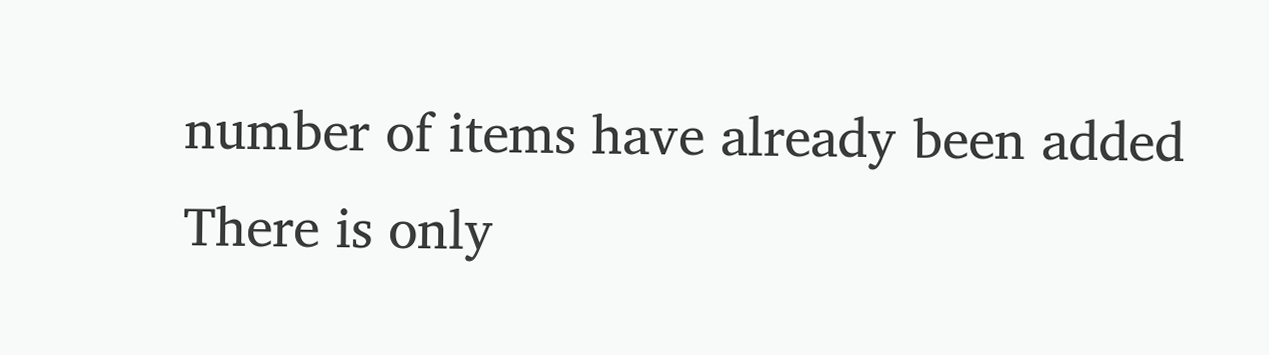number of items have already been added There is only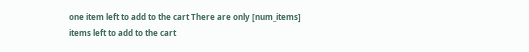one item left to add to the cart There are only [num_items] items left to add to the cart